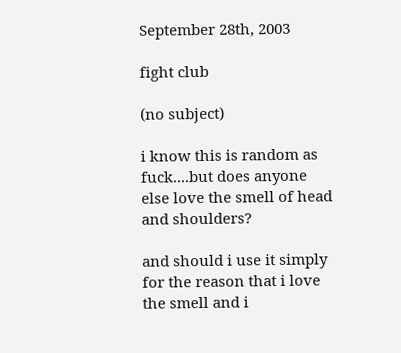September 28th, 2003

fight club

(no subject)

i know this is random as fuck....but does anyone else love the smell of head and shoulders?

and should i use it simply for the reason that i love the smell and i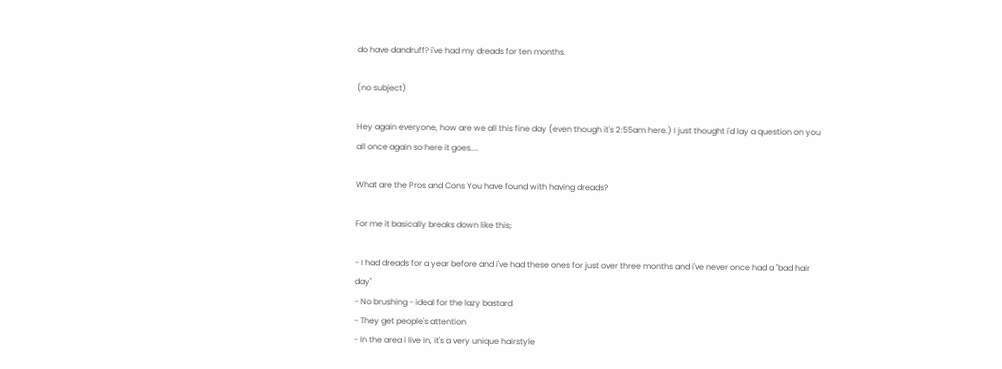do have dandruff? i've had my dreads for ten months.

(no subject)

Hey again everyone, how are we all this fine day (even though it's 2:55am here.) I just thought i'd lay a question on you all once again so here it goes....

What are the Pros and Cons You have found with having dreads?

For me it basically breaks down like this;

- I had dreads for a year before and i've had these ones for just over three months and i've never once had a "bad hair day"
- No brushing - ideal for the lazy bastard
- They get people's attention
- In the area i live in, it's a very unique hairstyle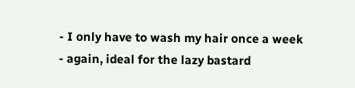- I only have to wash my hair once a week - again, ideal for the lazy bastard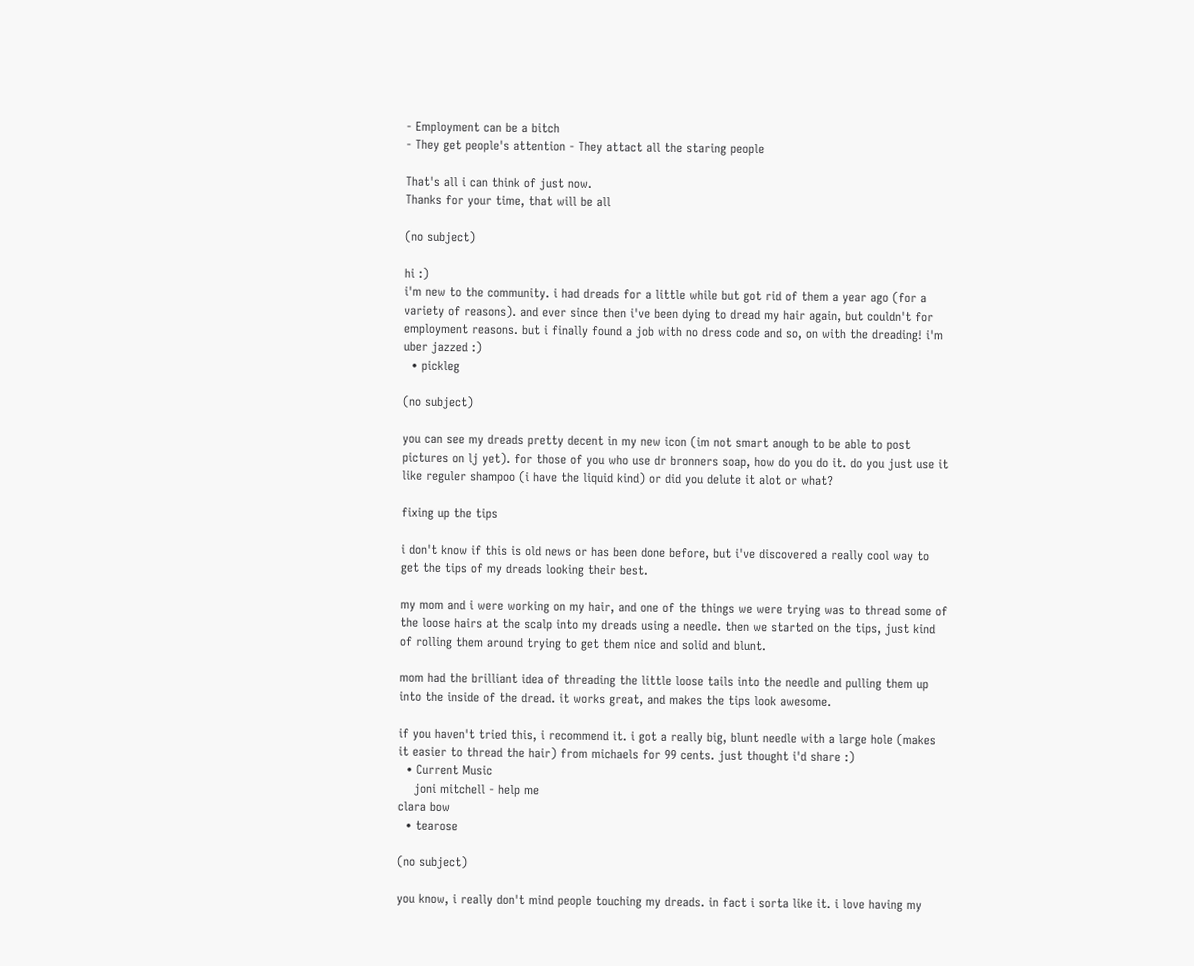- Employment can be a bitch
- They get people's attention - They attact all the staring people

That's all i can think of just now.
Thanks for your time, that will be all

(no subject)

hi :)
i'm new to the community. i had dreads for a little while but got rid of them a year ago (for a variety of reasons). and ever since then i've been dying to dread my hair again, but couldn't for employment reasons. but i finally found a job with no dress code and so, on with the dreading! i'm uber jazzed :)
  • pickleg

(no subject)

you can see my dreads pretty decent in my new icon (im not smart anough to be able to post pictures on lj yet). for those of you who use dr bronners soap, how do you do it. do you just use it like reguler shampoo (i have the liquid kind) or did you delute it alot or what?

fixing up the tips

i don't know if this is old news or has been done before, but i've discovered a really cool way to get the tips of my dreads looking their best.

my mom and i were working on my hair, and one of the things we were trying was to thread some of the loose hairs at the scalp into my dreads using a needle. then we started on the tips, just kind of rolling them around trying to get them nice and solid and blunt.

mom had the brilliant idea of threading the little loose tails into the needle and pulling them up into the inside of the dread. it works great, and makes the tips look awesome.

if you haven't tried this, i recommend it. i got a really big, blunt needle with a large hole (makes it easier to thread the hair) from michaels for 99 cents. just thought i'd share :)
  • Current Music
    joni mitchell - help me
clara bow
  • tearose

(no subject)

you know, i really don't mind people touching my dreads. in fact i sorta like it. i love having my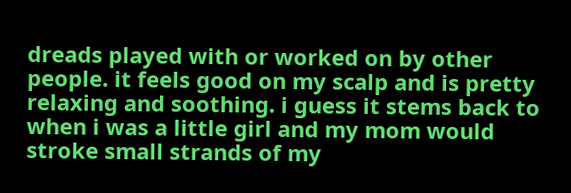dreads played with or worked on by other people. it feels good on my scalp and is pretty relaxing and soothing. i guess it stems back to when i was a little girl and my mom would stroke small strands of my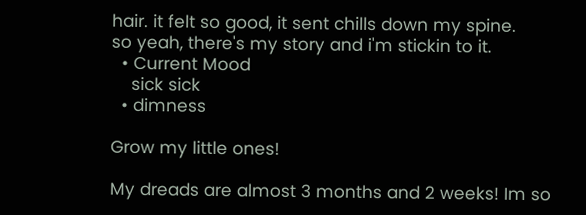hair. it felt so good, it sent chills down my spine.
so yeah, there's my story and i'm stickin to it.
  • Current Mood
    sick sick
  • dimness

Grow my little ones!

My dreads are almost 3 months and 2 weeks! Im so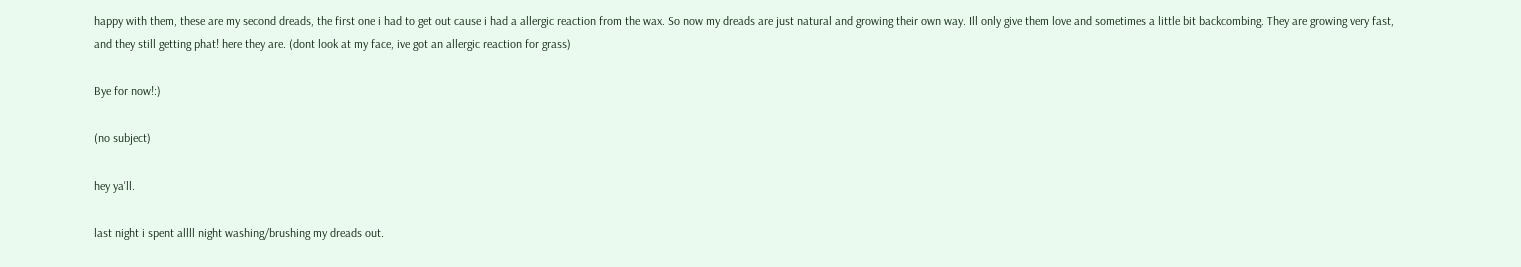happy with them, these are my second dreads, the first one i had to get out cause i had a allergic reaction from the wax. So now my dreads are just natural and growing their own way. Ill only give them love and sometimes a little bit backcombing. They are growing very fast, and they still getting phat! here they are. (dont look at my face, ive got an allergic reaction for grass)

Bye for now!:)

(no subject)

hey ya'll.

last night i spent allll night washing/brushing my dreads out.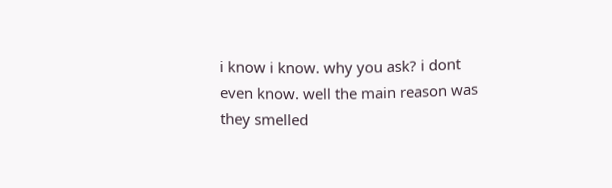i know i know. why you ask? i dont even know. well the main reason was they smelled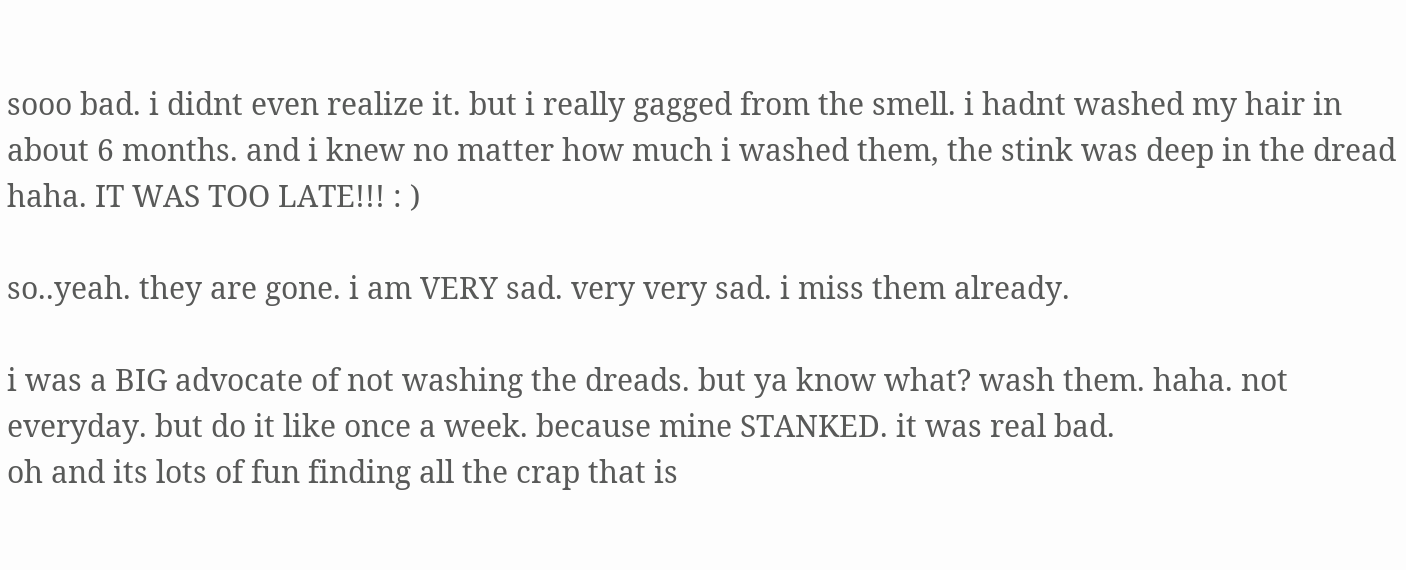sooo bad. i didnt even realize it. but i really gagged from the smell. i hadnt washed my hair in about 6 months. and i knew no matter how much i washed them, the stink was deep in the dread haha. IT WAS TOO LATE!!! : )

so..yeah. they are gone. i am VERY sad. very very sad. i miss them already.

i was a BIG advocate of not washing the dreads. but ya know what? wash them. haha. not everyday. but do it like once a week. because mine STANKED. it was real bad.
oh and its lots of fun finding all the crap that is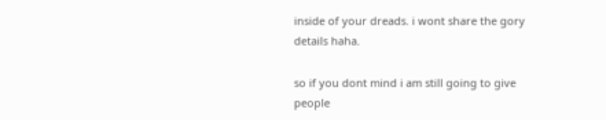inside of your dreads. i wont share the gory details haha.

so if you dont mind i am still going to give people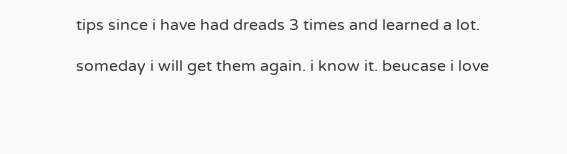tips since i have had dreads 3 times and learned a lot.

someday i will get them again. i know it. beucase i love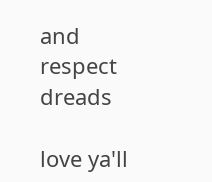and respect dreads

love ya'll